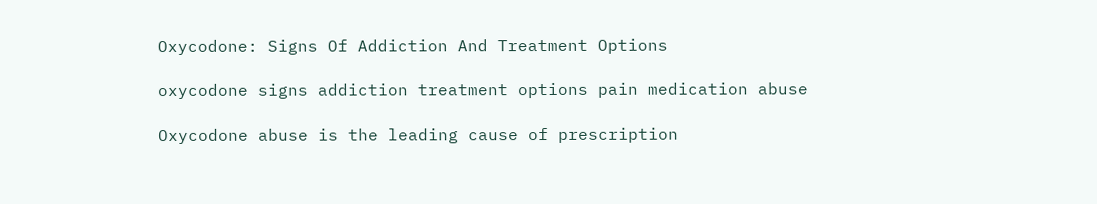Oxycodone: Signs Of Addiction And Treatment Options

oxycodone signs addiction treatment options pain medication abuse

Oxycodone abuse is the leading cause of prescription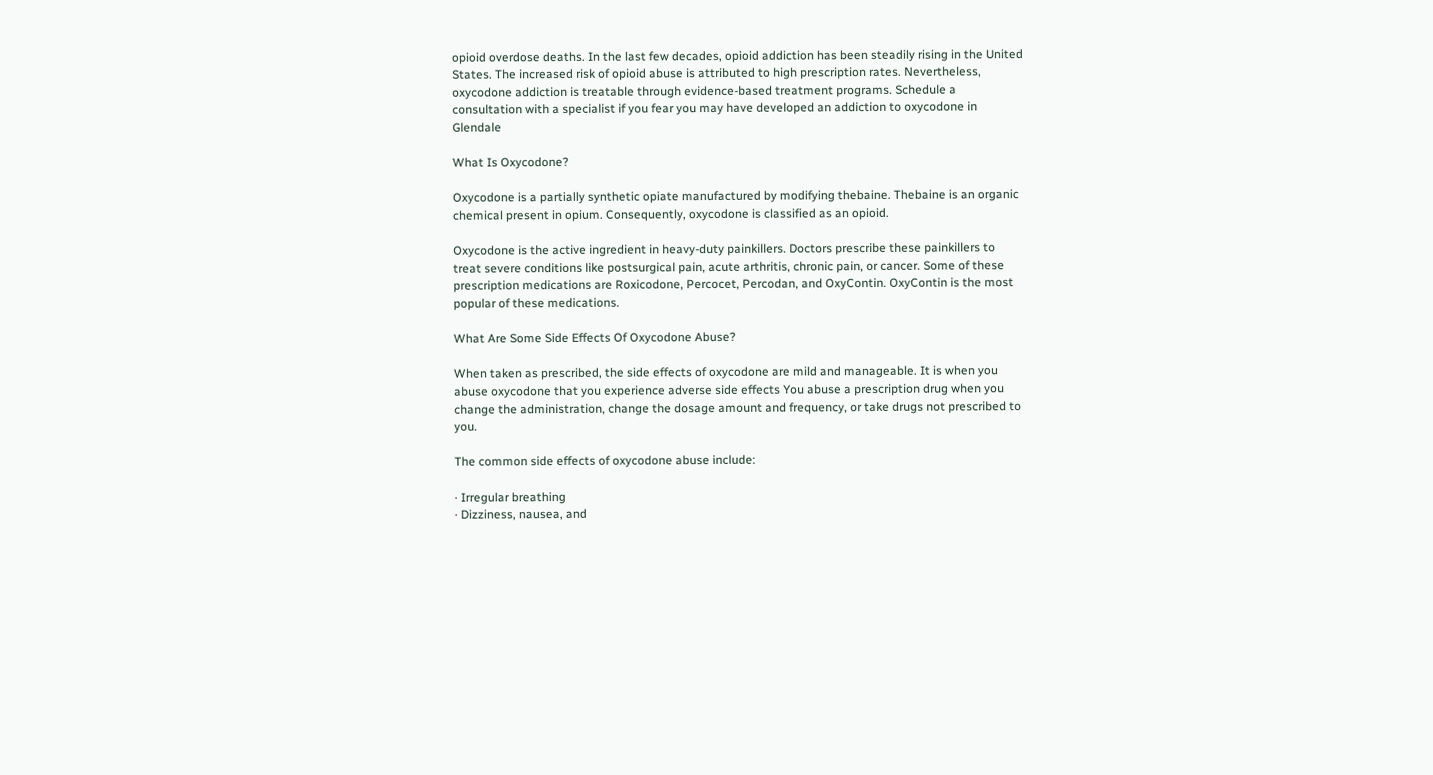opioid overdose deaths. In the last few decades, opioid addiction has been steadily rising in the United States. The increased risk of opioid abuse is attributed to high prescription rates. Nevertheless, oxycodone addiction is treatable through evidence-based treatment programs. Schedule a consultation with a specialist if you fear you may have developed an addiction to oxycodone in Glendale

What Is Oxycodone?

Oxycodone is a partially synthetic opiate manufactured by modifying thebaine. Thebaine is an organic chemical present in opium. Consequently, oxycodone is classified as an opioid.

Oxycodone is the active ingredient in heavy-duty painkillers. Doctors prescribe these painkillers to treat severe conditions like postsurgical pain, acute arthritis, chronic pain, or cancer. Some of these prescription medications are Roxicodone, Percocet, Percodan, and OxyContin. OxyContin is the most popular of these medications.

What Are Some Side Effects Of Oxycodone Abuse?

When taken as prescribed, the side effects of oxycodone are mild and manageable. It is when you abuse oxycodone that you experience adverse side effects You abuse a prescription drug when you change the administration, change the dosage amount and frequency, or take drugs not prescribed to you.

The common side effects of oxycodone abuse include:

· Irregular breathing
· Dizziness, nausea, and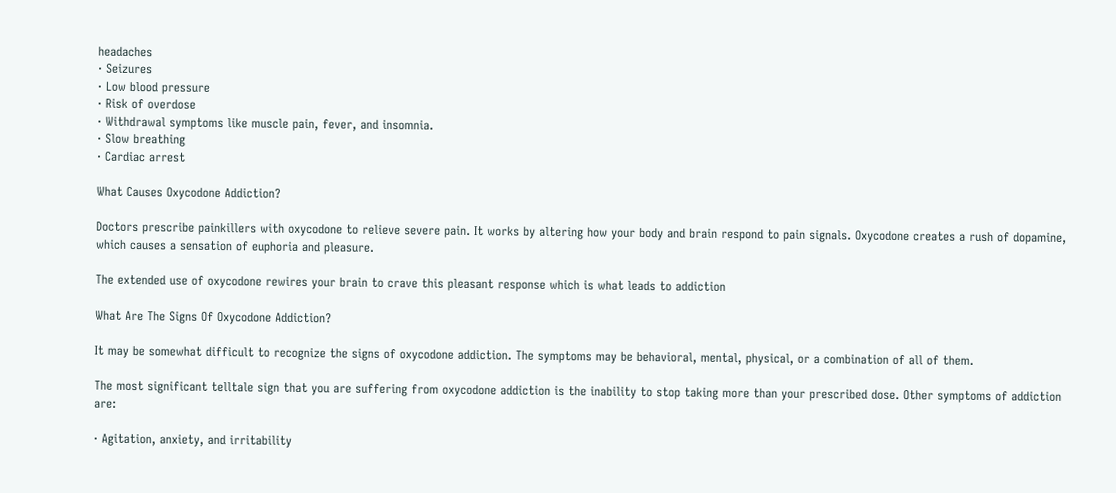headaches
· Seizures
· Low blood pressure
· Risk of overdose
· Withdrawal symptoms like muscle pain, fever, and insomnia.
· Slow breathing
· Cardiac arrest

What Causes Oxycodone Addiction?

Doctors prescribe painkillers with oxycodone to relieve severe pain. It works by altering how your body and brain respond to pain signals. Oxycodone creates a rush of dopamine, which causes a sensation of euphoria and pleasure.

The extended use of oxycodone rewires your brain to crave this pleasant response which is what leads to addiction

What Are The Signs Of Oxycodone Addiction?

It may be somewhat difficult to recognize the signs of oxycodone addiction. The symptoms may be behavioral, mental, physical, or a combination of all of them.

The most significant telltale sign that you are suffering from oxycodone addiction is the inability to stop taking more than your prescribed dose. Other symptoms of addiction are:

· Agitation, anxiety, and irritability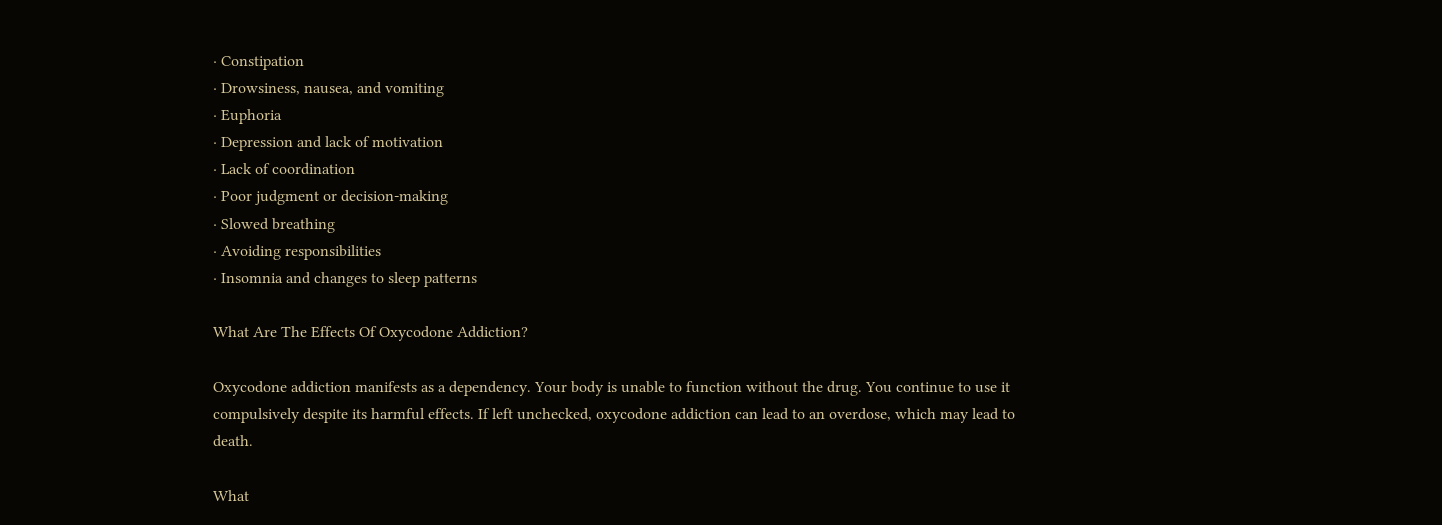· Constipation
· Drowsiness, nausea, and vomiting
· Euphoria
· Depression and lack of motivation
· Lack of coordination
· Poor judgment or decision-making
· Slowed breathing
· Avoiding responsibilities
· Insomnia and changes to sleep patterns

What Are The Effects Of Oxycodone Addiction?

Oxycodone addiction manifests as a dependency. Your body is unable to function without the drug. You continue to use it compulsively despite its harmful effects. If left unchecked, oxycodone addiction can lead to an overdose, which may lead to death.

What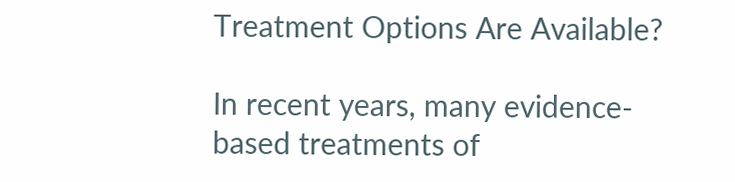Treatment Options Are Available?

In recent years, many evidence-based treatments of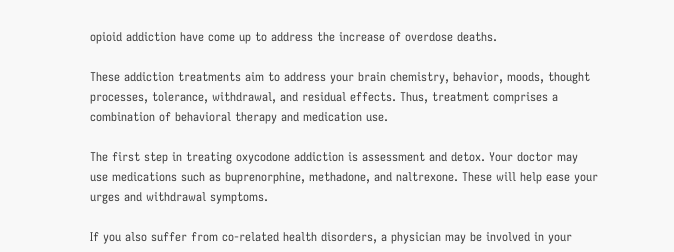opioid addiction have come up to address the increase of overdose deaths.

These addiction treatments aim to address your brain chemistry, behavior, moods, thought processes, tolerance, withdrawal, and residual effects. Thus, treatment comprises a combination of behavioral therapy and medication use.

The first step in treating oxycodone addiction is assessment and detox. Your doctor may use medications such as buprenorphine, methadone, and naltrexone. These will help ease your urges and withdrawal symptoms.

If you also suffer from co-related health disorders, a physician may be involved in your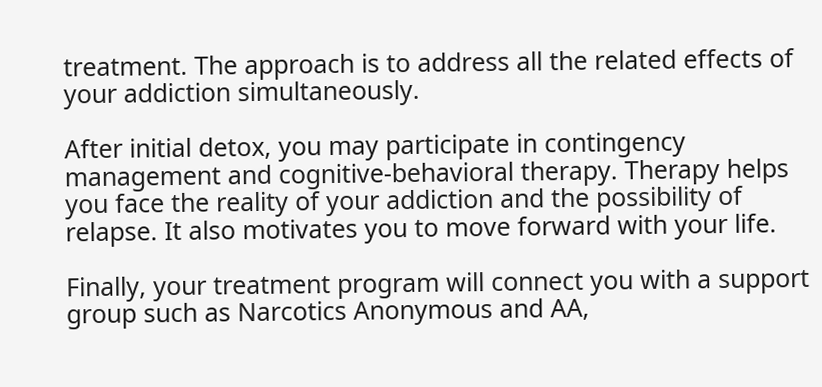treatment. The approach is to address all the related effects of your addiction simultaneously.

After initial detox, you may participate in contingency management and cognitive-behavioral therapy. Therapy helps you face the reality of your addiction and the possibility of relapse. It also motivates you to move forward with your life.

Finally, your treatment program will connect you with a support group such as Narcotics Anonymous and AA,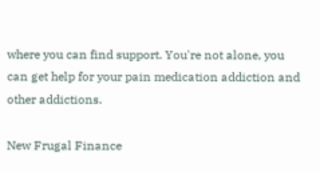where you can find support. You're not alone, you can get help for your pain medication addiction and other addictions.

New Frugal Finance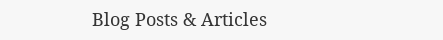Blog Posts & Articles